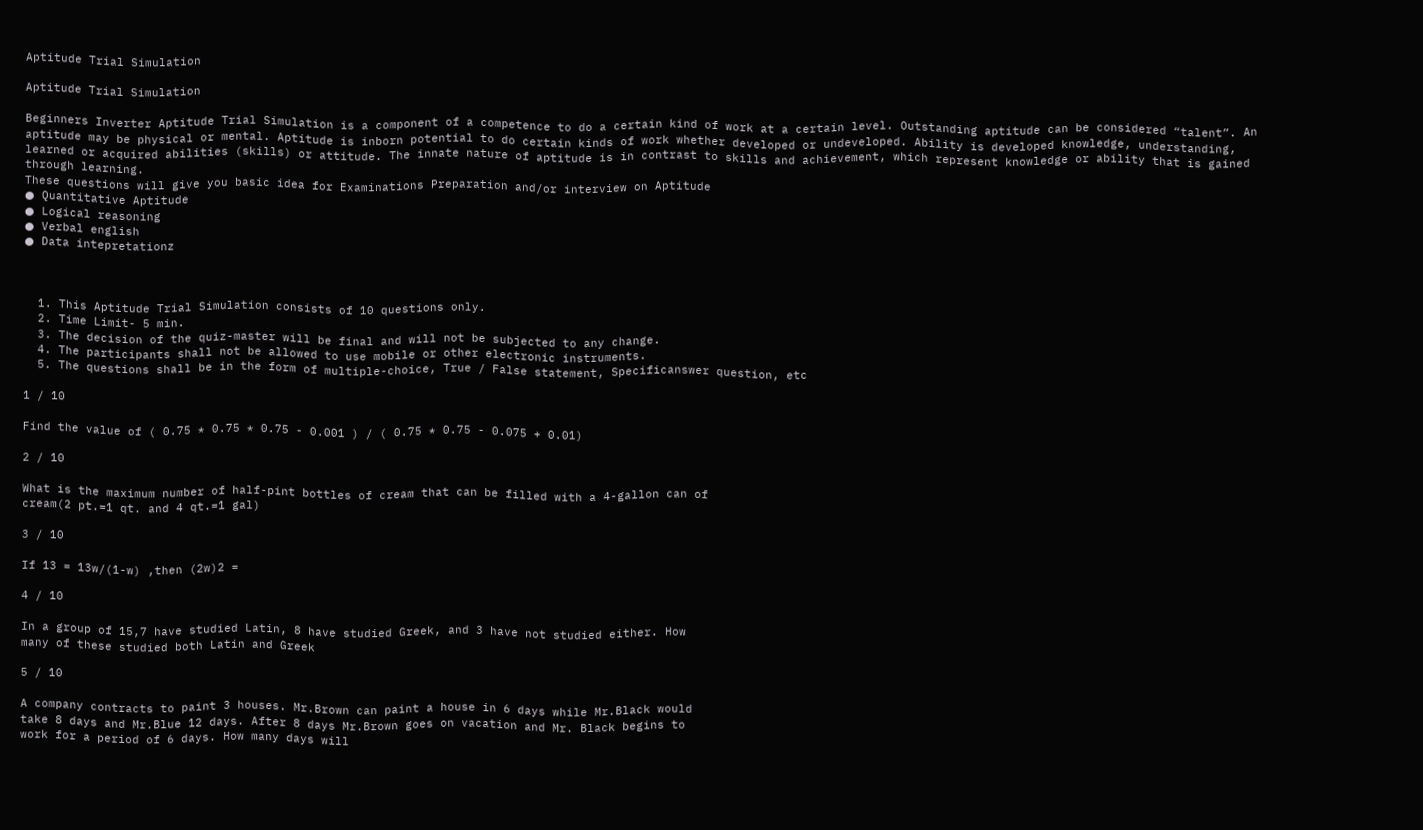Aptitude Trial Simulation

Aptitude Trial Simulation

Beginners Inverter Aptitude Trial Simulation is a component of a competence to do a certain kind of work at a certain level. Outstanding aptitude can be considered “talent”. An aptitude may be physical or mental. Aptitude is inborn potential to do certain kinds of work whether developed or undeveloped. Ability is developed knowledge, understanding, learned or acquired abilities (skills) or attitude. The innate nature of aptitude is in contrast to skills and achievement, which represent knowledge or ability that is gained through learning.
These questions will give you basic idea for Examinations Preparation and/or interview on Aptitude
● Quantitative Aptitude
● Logical reasoning
● Verbal english
● Data intepretationz



  1. This Aptitude Trial Simulation consists of 10 questions only.
  2. Time Limit- 5 min.
  3. The decision of the quiz-master will be final and will not be subjected to any change.
  4. The participants shall not be allowed to use mobile or other electronic instruments.
  5. The questions shall be in the form of multiple-choice, True / False statement, Specificanswer question, etc

1 / 10

Find the value of ( 0.75 * 0.75 * 0.75 - 0.001 ) / ( 0.75 * 0.75 - 0.075 + 0.01)

2 / 10

What is the maximum number of half-pint bottles of cream that can be filled with a 4-gallon can of
cream(2 pt.=1 qt. and 4 qt.=1 gal)

3 / 10

If 13 = 13w/(1-w) ,then (2w)2 =

4 / 10

In a group of 15,7 have studied Latin, 8 have studied Greek, and 3 have not studied either. How
many of these studied both Latin and Greek

5 / 10

A company contracts to paint 3 houses. Mr.Brown can paint a house in 6 days while Mr.Black would
take 8 days and Mr.Blue 12 days. After 8 days Mr.Brown goes on vacation and Mr. Black begins to
work for a period of 6 days. How many days will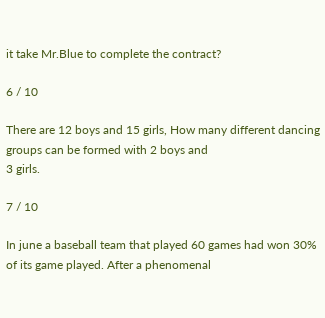it take Mr.Blue to complete the contract?

6 / 10

There are 12 boys and 15 girls, How many different dancing groups can be formed with 2 boys and
3 girls.

7 / 10

In june a baseball team that played 60 games had won 30% of its game played. After a phenomenal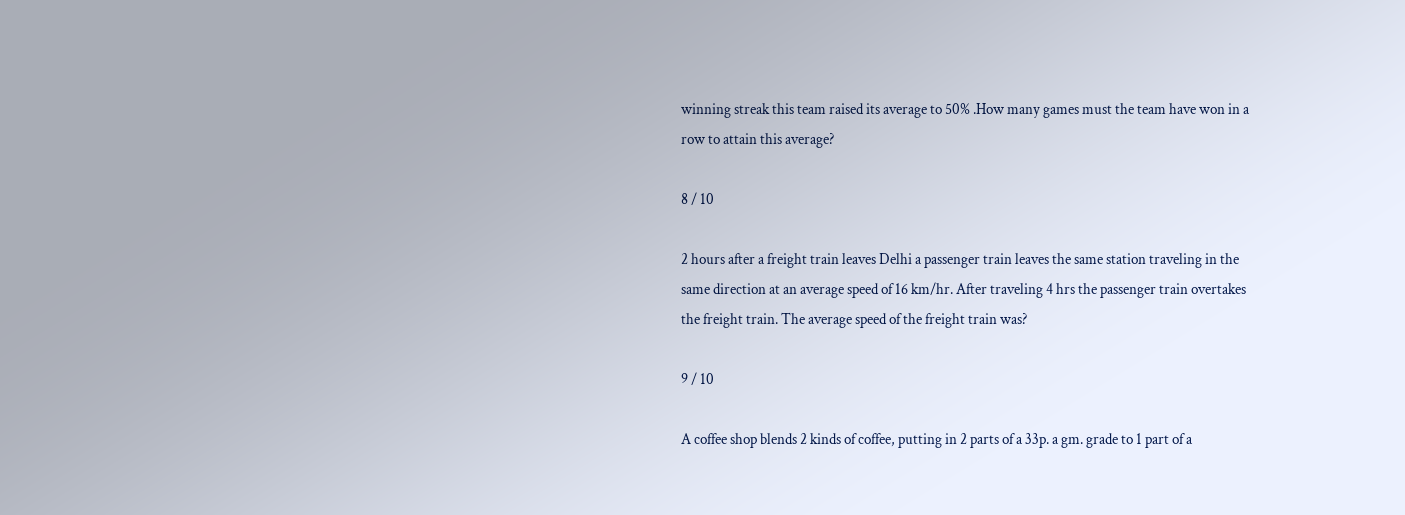winning streak this team raised its average to 50% .How many games must the team have won in a
row to attain this average?

8 / 10

2 hours after a freight train leaves Delhi a passenger train leaves the same station traveling in the
same direction at an average speed of 16 km/hr. After traveling 4 hrs the passenger train overtakes
the freight train. The average speed of the freight train was?

9 / 10

A coffee shop blends 2 kinds of coffee, putting in 2 parts of a 33p. a gm. grade to 1 part of a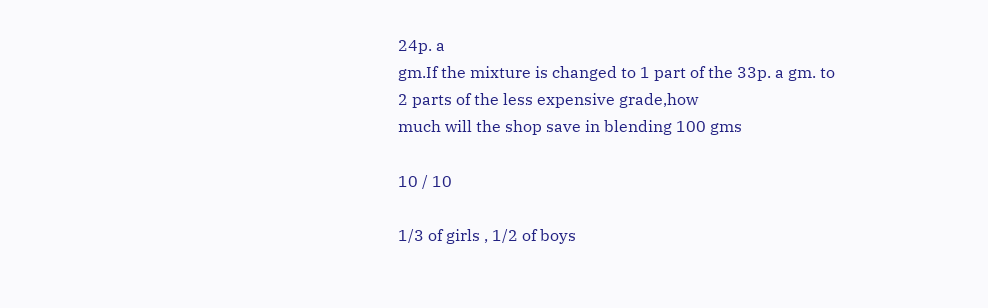24p. a
gm.If the mixture is changed to 1 part of the 33p. a gm. to 2 parts of the less expensive grade,how
much will the shop save in blending 100 gms

10 / 10

1/3 of girls , 1/2 of boys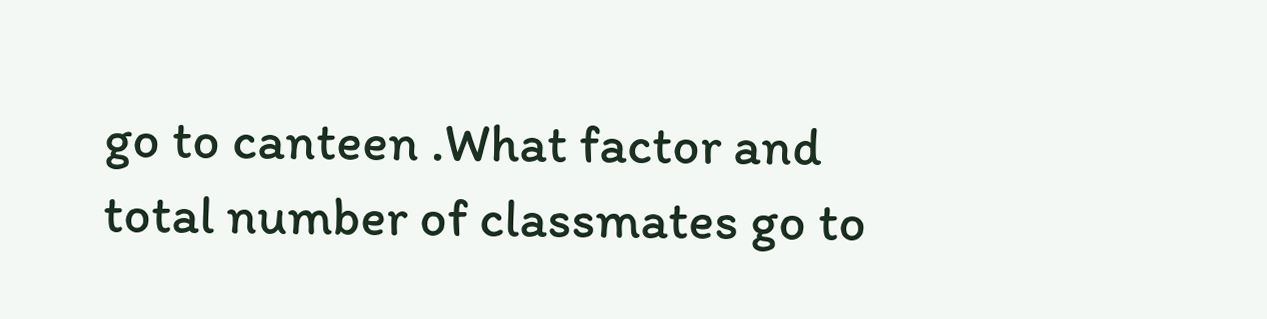go to canteen .What factor and total number of classmates go to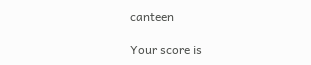canteen

Your score is